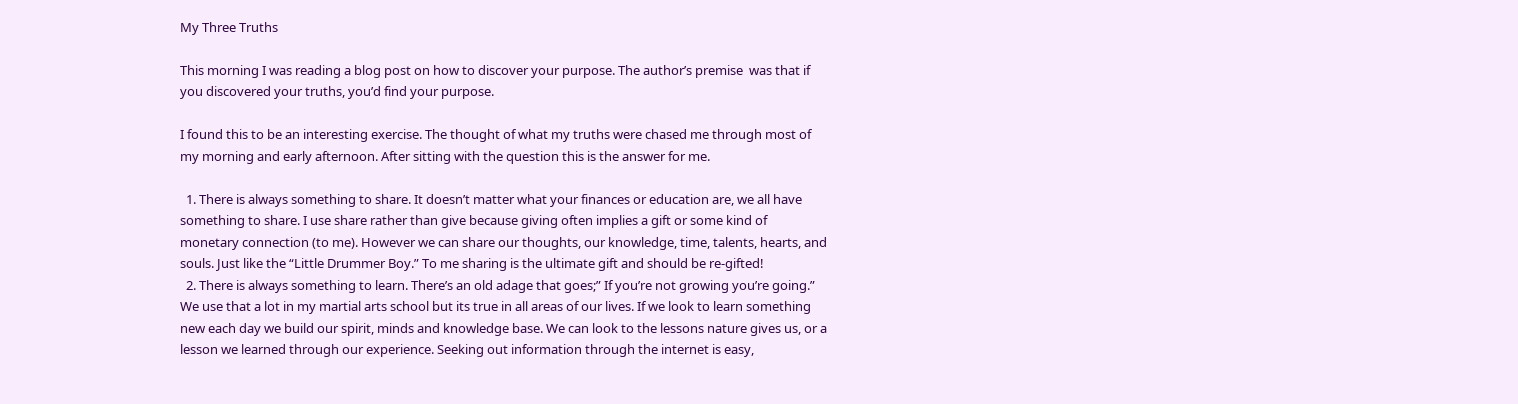My Three Truths

This morning I was reading a blog post on how to discover your purpose. The author’s premise  was that if you discovered your truths, you’d find your purpose.

I found this to be an interesting exercise. The thought of what my truths were chased me through most of my morning and early afternoon. After sitting with the question this is the answer for me.

  1. There is always something to share. It doesn’t matter what your finances or education are, we all have something to share. I use share rather than give because giving often implies a gift or some kind of monetary connection (to me). However we can share our thoughts, our knowledge, time, talents, hearts, and souls. Just like the “Little Drummer Boy.” To me sharing is the ultimate gift and should be re-gifted!
  2. There is always something to learn. There’s an old adage that goes;” If you’re not growing you’re going.”  We use that a lot in my martial arts school but its true in all areas of our lives. If we look to learn something new each day we build our spirit, minds and knowledge base. We can look to the lessons nature gives us, or a lesson we learned through our experience. Seeking out information through the internet is easy,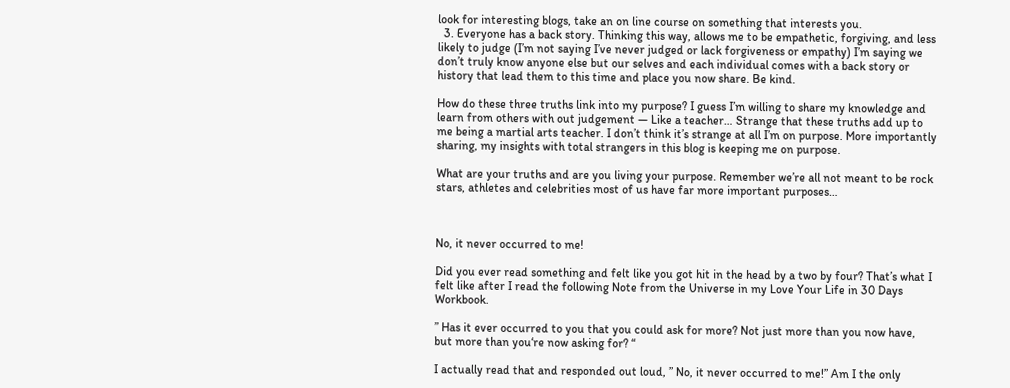look for interesting blogs, take an on line course on something that interests you.
  3. Everyone has a back story. Thinking this way, allows me to be empathetic, forgiving, and less likely to judge (I’m not saying I’ve never judged or lack forgiveness or empathy) I’m saying we don’t truly know anyone else but our selves and each individual comes with a back story or history that lead them to this time and place you now share. Be kind.

How do these three truths link into my purpose? I guess I’m willing to share my knowledge and learn from others with out judgement — Like a teacher… Strange that these truths add up to me being a martial arts teacher. I don’t think it’s strange at all I’m on purpose. More importantly sharing, my insights with total strangers in this blog is keeping me on purpose.

What are your truths and are you living your purpose. Remember we’re all not meant to be rock stars, athletes and celebrities most of us have far more important purposes…



No, it never occurred to me!

Did you ever read something and felt like you got hit in the head by a two by four? That’s what I felt like after I read the following Note from the Universe in my Love Your Life in 30 Days Workbook.

” Has it ever occurred to you that you could ask for more? Not just more than you now have, but more than you‘re now asking for? “

I actually read that and responded out loud, ” No, it never occurred to me!” Am I the only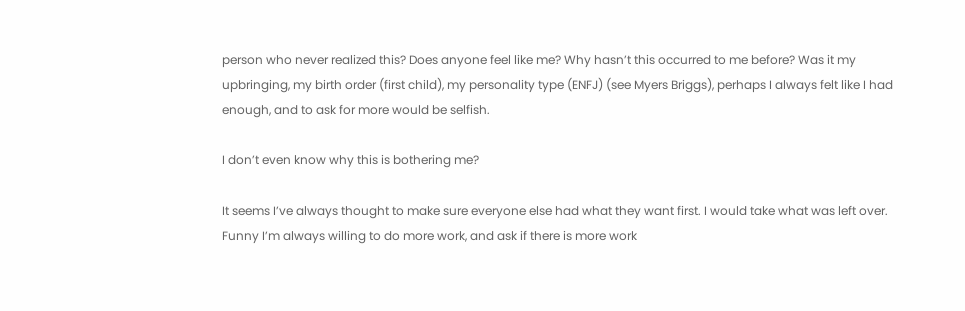person who never realized this? Does anyone feel like me? Why hasn’t this occurred to me before? Was it my upbringing, my birth order (first child), my personality type (ENFJ) (see Myers Briggs), perhaps I always felt like I had enough, and to ask for more would be selfish.

I don’t even know why this is bothering me?

It seems I’ve always thought to make sure everyone else had what they want first. I would take what was left over. Funny I’m always willing to do more work, and ask if there is more work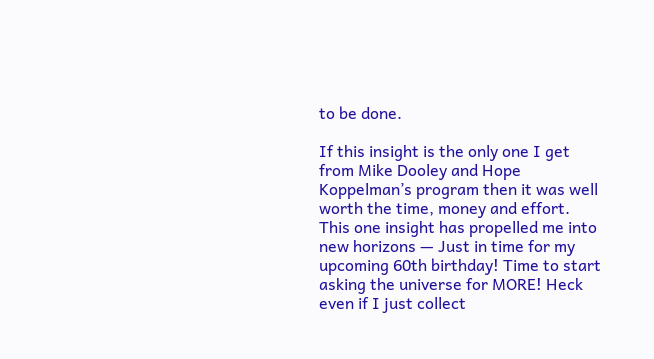to be done.

If this insight is the only one I get from Mike Dooley and Hope Koppelman’s program then it was well worth the time, money and effort. This one insight has propelled me into new horizons — Just in time for my upcoming 60th birthday! Time to start asking the universe for MORE! Heck even if I just collect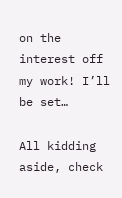on the interest off my work! I’ll be set…

All kidding aside, check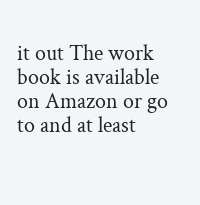it out The work book is available on Amazon or go to and at least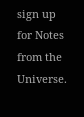sign up for Notes from the Universe.